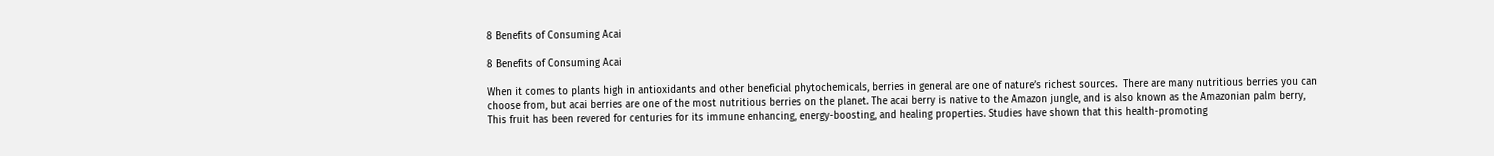8 Benefits of Consuming Acai

8 Benefits of Consuming Acai

When it comes to plants high in antioxidants and other beneficial phytochemicals, berries in general are one of nature’s richest sources.  There are many nutritious berries you can choose from, but acai berries are one of the most nutritious berries on the planet. The acai berry is native to the Amazon jungle, and is also known as the Amazonian palm berry, This fruit has been revered for centuries for its immune enhancing, energy-boosting, and healing properties. Studies have shown that this health-promoting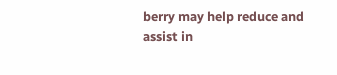berry may help reduce and assist in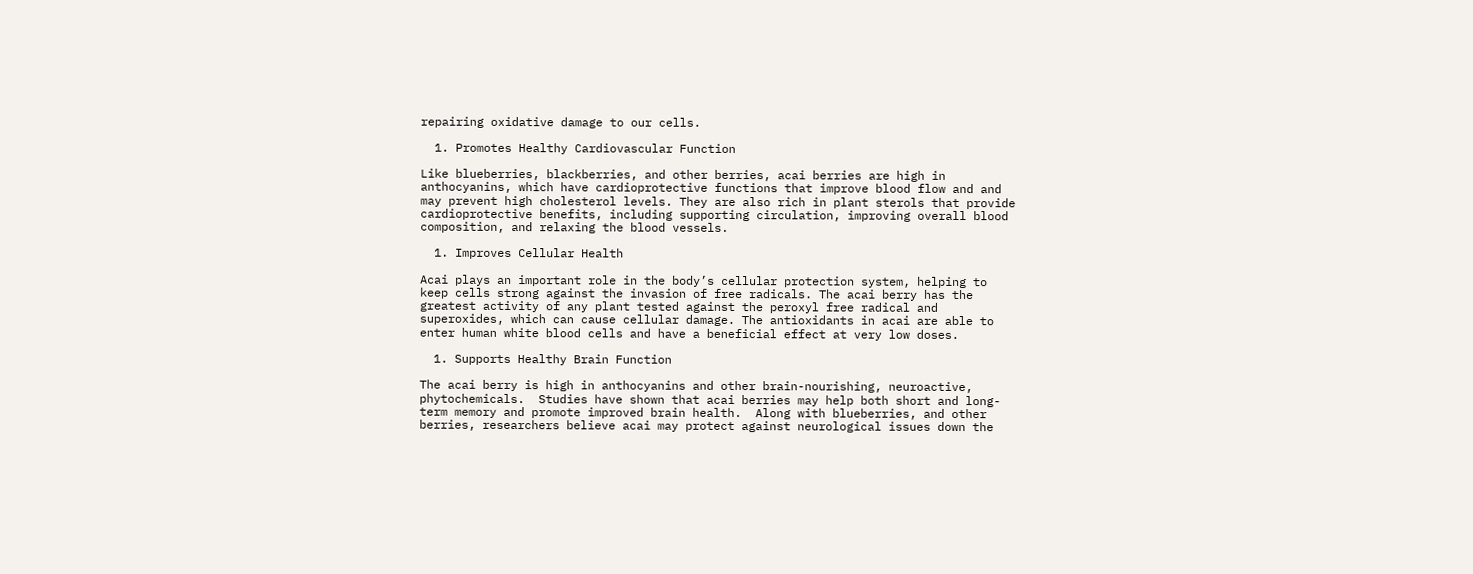repairing oxidative damage to our cells.

  1. Promotes Healthy Cardiovascular Function

Like blueberries, blackberries, and other berries, acai berries are high in anthocyanins, which have cardioprotective functions that improve blood flow and and may prevent high cholesterol levels. They are also rich in plant sterols that provide cardioprotective benefits, including supporting circulation, improving overall blood composition, and relaxing the blood vessels.

  1. Improves Cellular Health

Acai plays an important role in the body’s cellular protection system, helping to keep cells strong against the invasion of free radicals. The acai berry has the greatest activity of any plant tested against the peroxyl free radical and superoxides, which can cause cellular damage. The antioxidants in acai are able to enter human white blood cells and have a beneficial effect at very low doses.

  1. Supports Healthy Brain Function

The acai berry is high in anthocyanins and other brain-nourishing, neuroactive, phytochemicals.  Studies have shown that acai berries may help both short and long-term memory and promote improved brain health.  Along with blueberries, and other berries, researchers believe acai may protect against neurological issues down the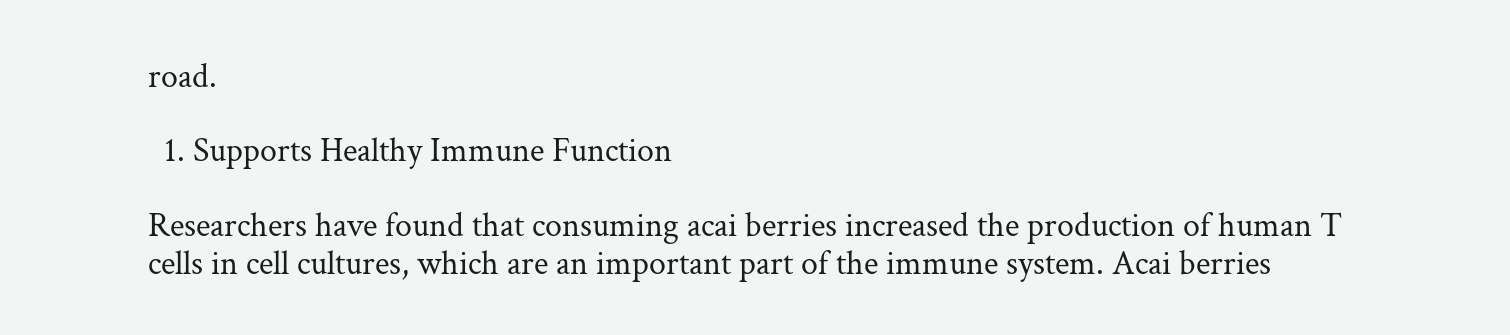road.

  1. Supports Healthy Immune Function

Researchers have found that consuming acai berries increased the production of human T cells in cell cultures, which are an important part of the immune system. Acai berries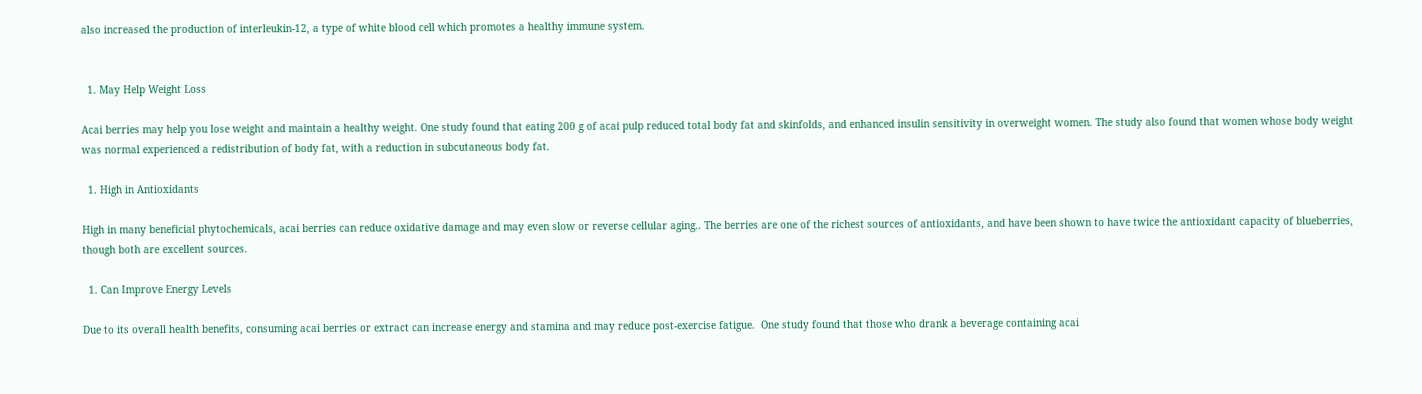also increased the production of interleukin-12, a type of white blood cell which promotes a healthy immune system.


  1. May Help Weight Loss

Acai berries may help you lose weight and maintain a healthy weight. One study found that eating 200 g of acai pulp reduced total body fat and skinfolds, and enhanced insulin sensitivity in overweight women. The study also found that women whose body weight was normal experienced a redistribution of body fat, with a reduction in subcutaneous body fat.

  1. High in Antioxidants

High in many beneficial phytochemicals, acai berries can reduce oxidative damage and may even slow or reverse cellular aging.. The berries are one of the richest sources of antioxidants, and have been shown to have twice the antioxidant capacity of blueberries, though both are excellent sources.

  1. Can Improve Energy Levels

Due to its overall health benefits, consuming acai berries or extract can increase energy and stamina and may reduce post-exercise fatigue.  One study found that those who drank a beverage containing acai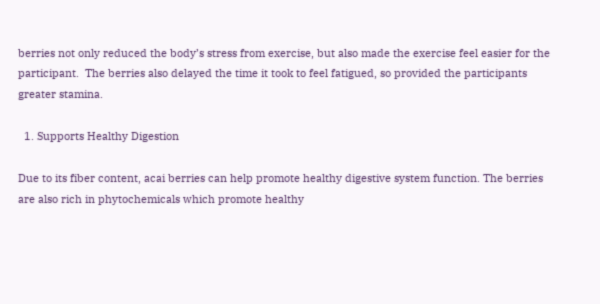berries not only reduced the body’s stress from exercise, but also made the exercise feel easier for the participant.  The berries also delayed the time it took to feel fatigued, so provided the participants greater stamina.

  1. Supports Healthy Digestion

Due to its fiber content, acai berries can help promote healthy digestive system function. The berries are also rich in phytochemicals which promote healthy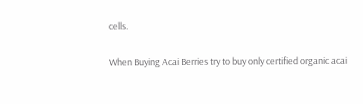cells.

When Buying Acai Berries try to buy only certified organic acai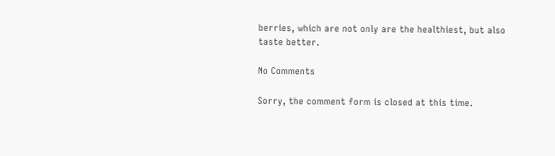berries, which are not only are the healthiest, but also taste better.

No Comments

Sorry, the comment form is closed at this time.